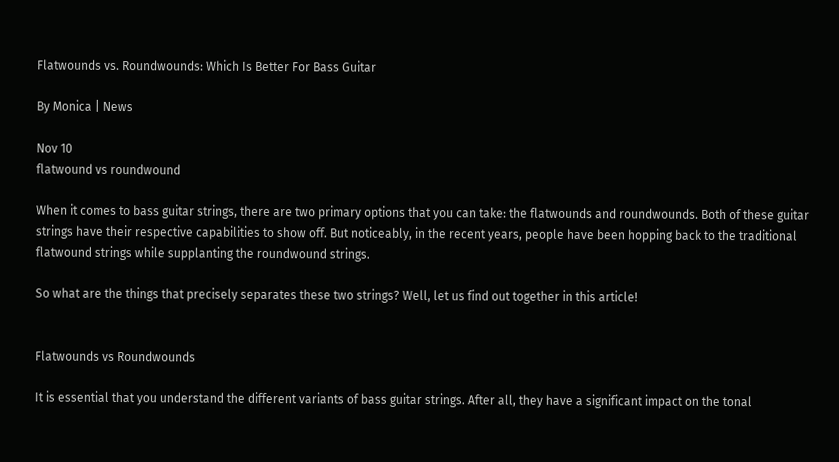Flatwounds vs. Roundwounds: Which Is Better For Bass Guitar

By Monica | News

Nov 10
flatwound vs roundwound

When it comes to bass guitar strings, there are two primary options that you can take: the flatwounds and roundwounds. Both of these guitar strings have their respective capabilities to show off. But noticeably, in the recent years, people have been hopping back to the traditional flatwound strings while supplanting the roundwound strings.

So what are the things that precisely separates these two strings? Well, let us find out together in this article!


Flatwounds vs Roundwounds

It is essential that you understand the different variants of bass guitar strings. After all, they have a significant impact on the tonal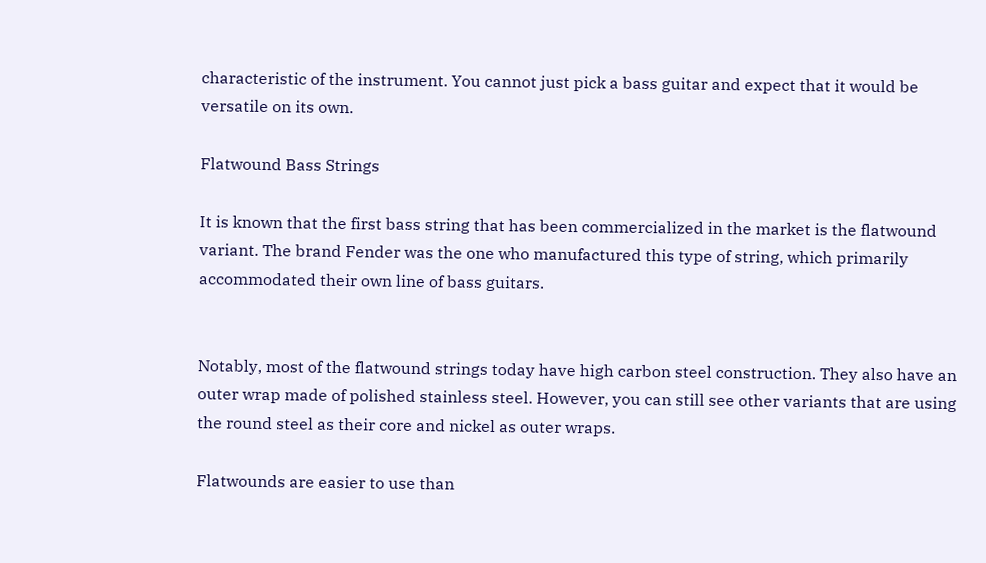characteristic of the instrument. You cannot just pick a bass guitar and expect that it would be versatile on its own.

Flatwound Bass Strings

It is known that the first bass string that has been commercialized in the market is the flatwound variant. The brand Fender was the one who manufactured this type of string, which primarily accommodated their own line of bass guitars.


Notably, most of the flatwound strings today have high carbon steel construction. They also have an outer wrap made of polished stainless steel. However, you can still see other variants that are using the round steel as their core and nickel as outer wraps.

Flatwounds are easier to use than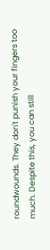roundwounds. They don't punish your fingers too much. Despite this, you can still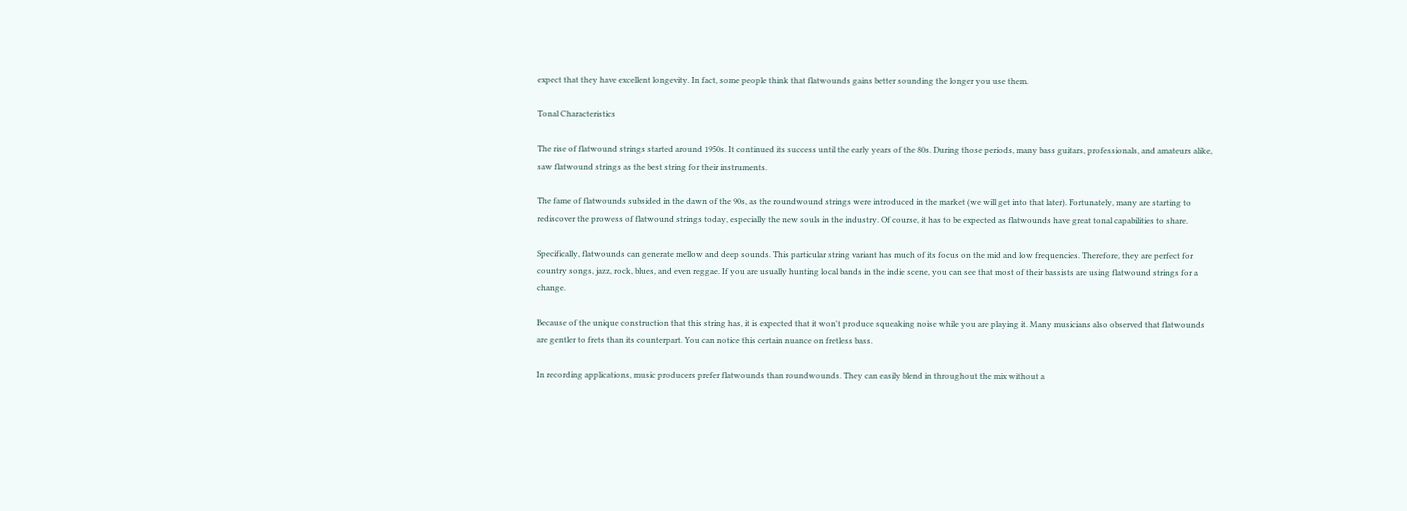expect that they have excellent longevity. In fact, some people think that flatwounds gains better sounding the longer you use them.

Tonal Characteristics

The rise of flatwound strings started around 1950s. It continued its success until the early years of the 80s. During those periods, many bass guitars, professionals, and amateurs alike, saw flatwound strings as the best string for their instruments.

The fame of flatwounds subsided in the dawn of the 90s, as the roundwound strings were introduced in the market (we will get into that later). Fortunately, many are starting to rediscover the prowess of flatwound strings today, especially the new souls in the industry. Of course, it has to be expected as flatwounds have great tonal capabilities to share.

Specifically, flatwounds can generate mellow and deep sounds. This particular string variant has much of its focus on the mid and low frequencies. Therefore, they are perfect for country songs, jazz, rock, blues, and even reggae. If you are usually hunting local bands in the indie scene, you can see that most of their bassists are using flatwound strings for a change.

Because of the unique construction that this string has, it is expected that it won't produce squeaking noise while you are playing it. Many musicians also observed that flatwounds are gentler to frets than its counterpart. You can notice this certain nuance on fretless bass.

In recording applications, music producers prefer flatwounds than roundwounds. They can easily blend in throughout the mix without a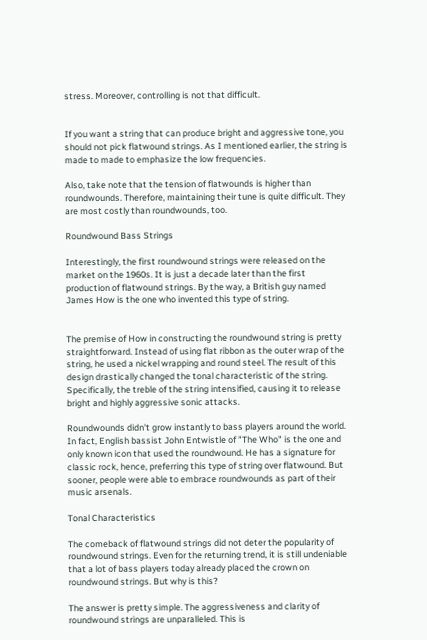stress. Moreover, controlling is not that difficult.


If you want a string that can produce bright and aggressive tone, you should not pick flatwound strings. As I mentioned earlier, the string is made to made to emphasize the low frequencies.

Also, take note that the tension of flatwounds is higher than roundwounds. Therefore, maintaining their tune is quite difficult. They are most costly than roundwounds, too.

Roundwound Bass Strings

Interestingly, the first roundwound strings were released on the market on the 1960s. It is just a decade later than the first production of flatwound strings. By the way, a British guy named James How is the one who invented this type of string.


The premise of How in constructing the roundwound string is pretty straightforward. Instead of using flat ribbon as the outer wrap of the string, he used a nickel wrapping and round steel. The result of this design drastically changed the tonal characteristic of the string. Specifically, the treble of the string intensified, causing it to release bright and highly aggressive sonic attacks.

Roundwounds didn't grow instantly to bass players around the world. In fact, English bassist John Entwistle of "The Who" is the one and only known icon that used the roundwound. He has a signature for classic rock, hence, preferring this type of string over flatwound. But sooner, people were able to embrace roundwounds as part of their music arsenals.

Tonal Characteristics

The comeback of flatwound strings did not deter the popularity of roundwound strings. Even for the returning trend, it is still undeniable that a lot of bass players today already placed the crown on roundwound strings. But why is this?

The answer is pretty simple. The aggressiveness and clarity of roundwound strings are unparalleled. This is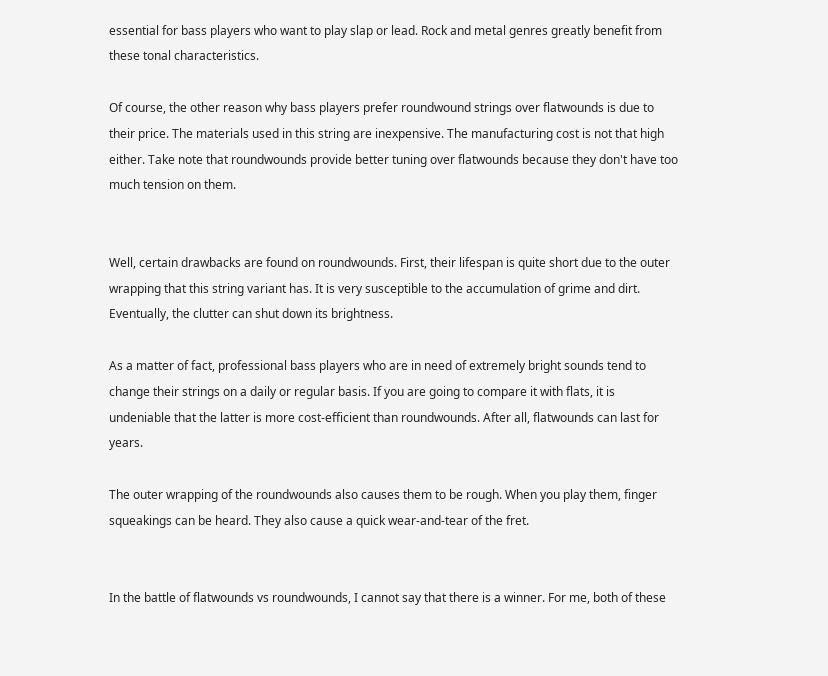essential for bass players who want to play slap or lead. Rock and metal genres greatly benefit from these tonal characteristics.

Of course, the other reason why bass players prefer roundwound strings over flatwounds is due to their price. The materials used in this string are inexpensive. The manufacturing cost is not that high either. Take note that roundwounds provide better tuning over flatwounds because they don't have too much tension on them.


Well, certain drawbacks are found on roundwounds. First, their lifespan is quite short due to the outer wrapping that this string variant has. It is very susceptible to the accumulation of grime and dirt. Eventually, the clutter can shut down its brightness.

As a matter of fact, professional bass players who are in need of extremely bright sounds tend to change their strings on a daily or regular basis. If you are going to compare it with flats, it is undeniable that the latter is more cost-efficient than roundwounds. After all, flatwounds can last for years.

The outer wrapping of the roundwounds also causes them to be rough. When you play them, finger squeakings can be heard. They also cause a quick wear-and-tear of the fret.


In the battle of flatwounds vs roundwounds, I cannot say that there is a winner. For me, both of these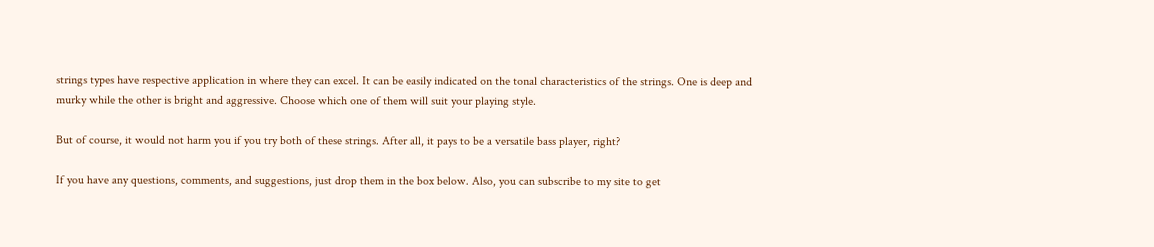strings types have respective application in where they can excel. It can be easily indicated on the tonal characteristics of the strings. One is deep and murky while the other is bright and aggressive. Choose which one of them will suit your playing style.

But of course, it would not harm you if you try both of these strings. After all, it pays to be a versatile bass player, right?

If you have any questions, comments, and suggestions, just drop them in the box below. Also, you can subscribe to my site to get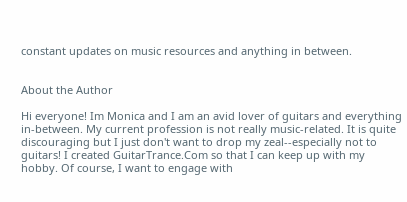constant updates on music resources and anything in between.


About the Author

Hi everyone! Im Monica and I am an avid lover of guitars and everything in-between. My current profession is not really music-related. It is quite discouraging but I just don't want to drop my zeal--especially not to guitars! I created GuitarTrance.Com so that I can keep up with my hobby. Of course, I want to engage with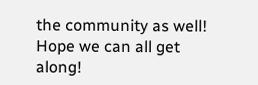the community as well! Hope we can all get along!